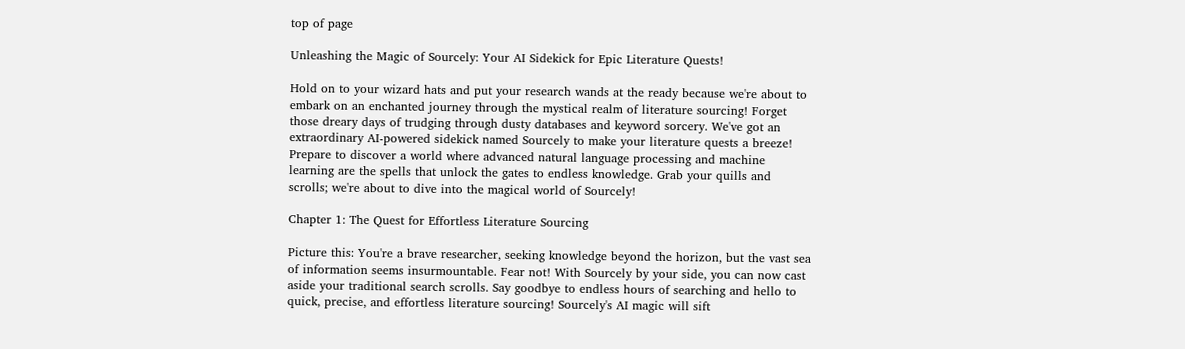top of page

Unleashing the Magic of Sourcely: Your AI Sidekick for Epic Literature Quests!

Hold on to your wizard hats and put your research wands at the ready because we're about to embark on an enchanted journey through the mystical realm of literature sourcing! Forget those dreary days of trudging through dusty databases and keyword sorcery. We've got an extraordinary AI-powered sidekick named Sourcely to make your literature quests a breeze! Prepare to discover a world where advanced natural language processing and machine learning are the spells that unlock the gates to endless knowledge. Grab your quills and scrolls; we're about to dive into the magical world of Sourcely!

Chapter 1: The Quest for Effortless Literature Sourcing

Picture this: You're a brave researcher, seeking knowledge beyond the horizon, but the vast sea of information seems insurmountable. Fear not! With Sourcely by your side, you can now cast aside your traditional search scrolls. Say goodbye to endless hours of searching and hello to quick, precise, and effortless literature sourcing! Sourcely's AI magic will sift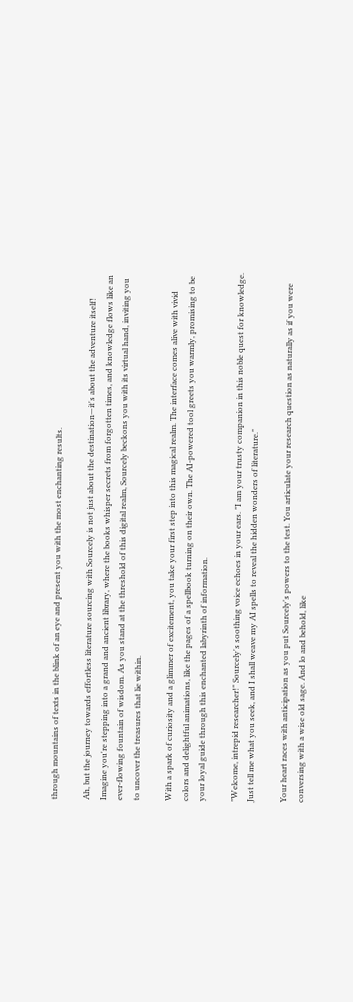through mountains of texts in the blink of an eye and present you with the most enchanting results.

Ah, but the journey towards effortless literature sourcing with Sourcely is not just about the destination—it's about the adventure itself! Imagine you're stepping into a grand and ancient library, where the books whisper secrets from forgotten times, and knowledge flows like an ever-flowing fountain of wisdom. As you stand at the threshold of this digital realm, Sourcely beckons you with its virtual hand, inviting you to uncover the treasures that lie within.

With a spark of curiosity and a glimmer of excitement, you take your first step into this magical realm. The interface comes alive with vivid colors and delightful animations, like the pages of a spellbook turning on their own. The AI-powered tool greets you warmly, promising to be your loyal guide through this enchanted labyrinth of information.

"Welcome, intrepid researcher!" Sourcely's soothing voice echoes in your ears. "I am your trusty companion in this noble quest for knowledge. Just tell me what you seek, and I shall weave my AI spells to reveal the hidden wonders of literature."

Your heart races with anticipation as you put Sourcely's powers to the test. You articulate your research question as naturally as if you were conversing with a wise old sage. And lo and behold, like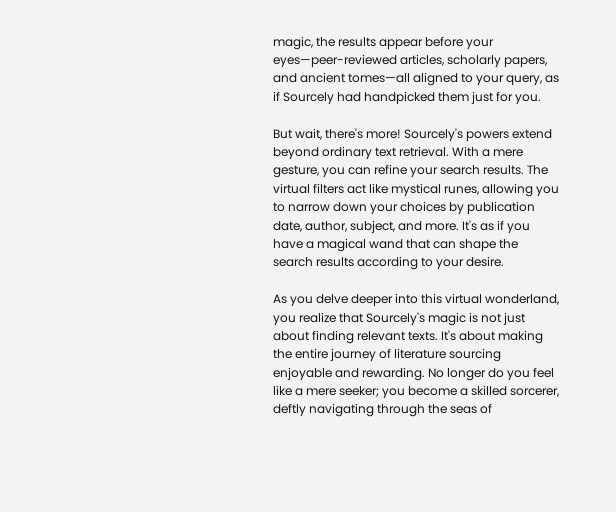magic, the results appear before your eyes—peer-reviewed articles, scholarly papers, and ancient tomes—all aligned to your query, as if Sourcely had handpicked them just for you.

But wait, there's more! Sourcely's powers extend beyond ordinary text retrieval. With a mere gesture, you can refine your search results. The virtual filters act like mystical runes, allowing you to narrow down your choices by publication date, author, subject, and more. It's as if you have a magical wand that can shape the search results according to your desire.

As you delve deeper into this virtual wonderland, you realize that Sourcely's magic is not just about finding relevant texts. It's about making the entire journey of literature sourcing enjoyable and rewarding. No longer do you feel like a mere seeker; you become a skilled sorcerer, deftly navigating through the seas of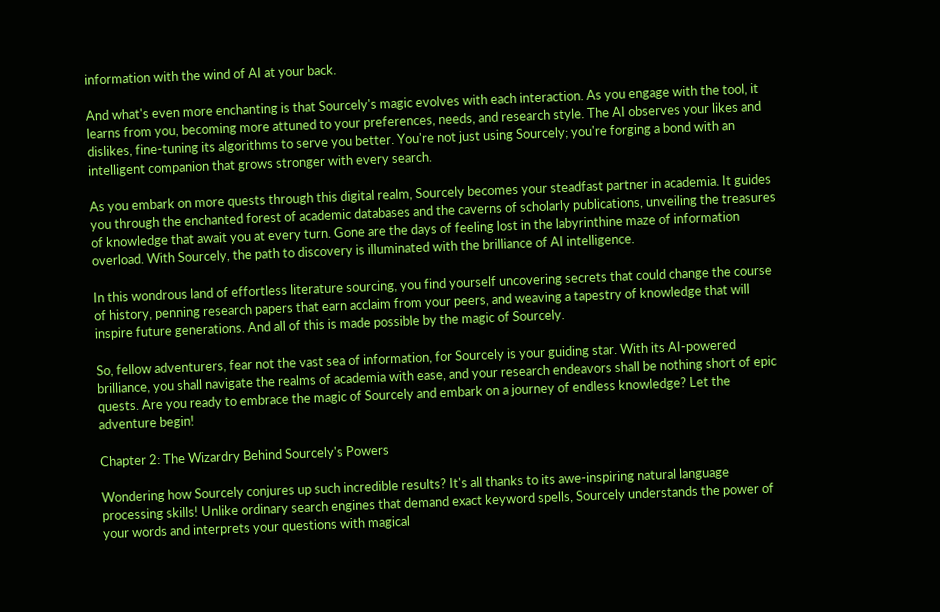information with the wind of AI at your back.

And what's even more enchanting is that Sourcely's magic evolves with each interaction. As you engage with the tool, it learns from you, becoming more attuned to your preferences, needs, and research style. The AI observes your likes and dislikes, fine-tuning its algorithms to serve you better. You're not just using Sourcely; you're forging a bond with an intelligent companion that grows stronger with every search.

As you embark on more quests through this digital realm, Sourcely becomes your steadfast partner in academia. It guides you through the enchanted forest of academic databases and the caverns of scholarly publications, unveiling the treasures of knowledge that await you at every turn. Gone are the days of feeling lost in the labyrinthine maze of information overload. With Sourcely, the path to discovery is illuminated with the brilliance of AI intelligence.

In this wondrous land of effortless literature sourcing, you find yourself uncovering secrets that could change the course of history, penning research papers that earn acclaim from your peers, and weaving a tapestry of knowledge that will inspire future generations. And all of this is made possible by the magic of Sourcely.

So, fellow adventurers, fear not the vast sea of information, for Sourcely is your guiding star. With its AI-powered brilliance, you shall navigate the realms of academia with ease, and your research endeavors shall be nothing short of epic quests. Are you ready to embrace the magic of Sourcely and embark on a journey of endless knowledge? Let the adventure begin!

Chapter 2: The Wizardry Behind Sourcely's Powers

Wondering how Sourcely conjures up such incredible results? It's all thanks to its awe-inspiring natural language processing skills! Unlike ordinary search engines that demand exact keyword spells, Sourcely understands the power of your words and interprets your questions with magical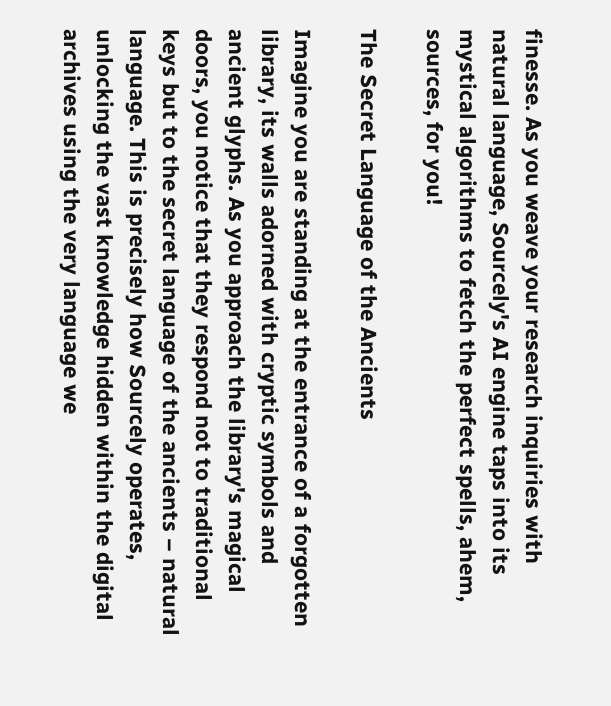finesse. As you weave your research inquiries with natural language, Sourcely's AI engine taps into its mystical algorithms to fetch the perfect spells, ahem, sources, for you!

The Secret Language of the Ancients

Imagine you are standing at the entrance of a forgotten library, its walls adorned with cryptic symbols and ancient glyphs. As you approach the library's magical doors, you notice that they respond not to traditional keys but to the secret language of the ancients – natural language. This is precisely how Sourcely operates, unlocking the vast knowledge hidden within the digital archives using the very language we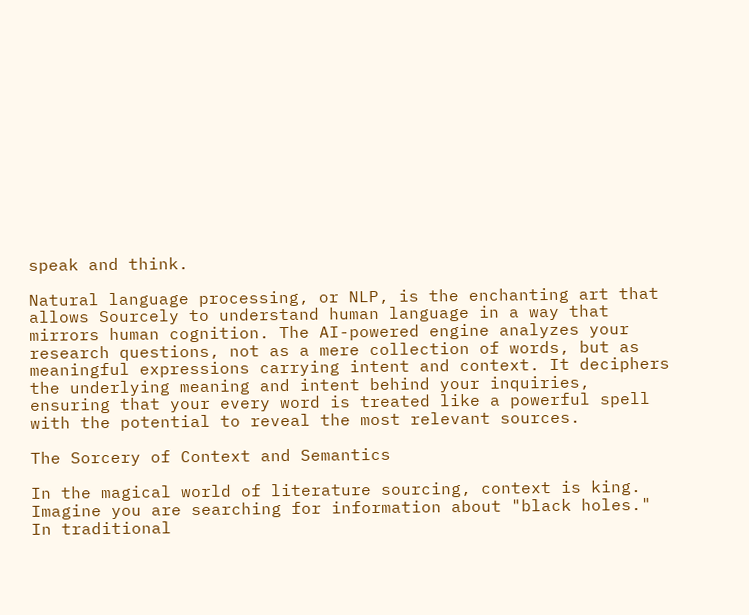speak and think.

Natural language processing, or NLP, is the enchanting art that allows Sourcely to understand human language in a way that mirrors human cognition. The AI-powered engine analyzes your research questions, not as a mere collection of words, but as meaningful expressions carrying intent and context. It deciphers the underlying meaning and intent behind your inquiries, ensuring that your every word is treated like a powerful spell with the potential to reveal the most relevant sources.

The Sorcery of Context and Semantics

In the magical world of literature sourcing, context is king. Imagine you are searching for information about "black holes." In traditional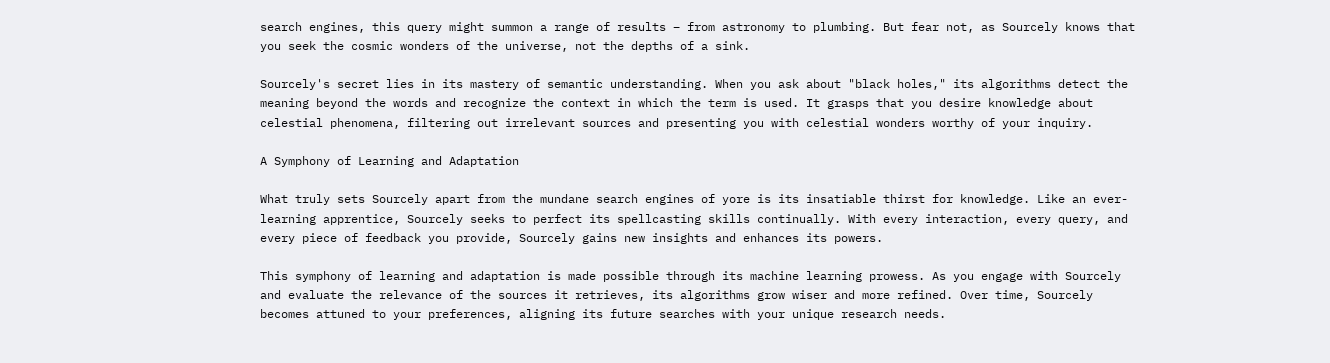search engines, this query might summon a range of results – from astronomy to plumbing. But fear not, as Sourcely knows that you seek the cosmic wonders of the universe, not the depths of a sink.

Sourcely's secret lies in its mastery of semantic understanding. When you ask about "black holes," its algorithms detect the meaning beyond the words and recognize the context in which the term is used. It grasps that you desire knowledge about celestial phenomena, filtering out irrelevant sources and presenting you with celestial wonders worthy of your inquiry.

A Symphony of Learning and Adaptation

What truly sets Sourcely apart from the mundane search engines of yore is its insatiable thirst for knowledge. Like an ever-learning apprentice, Sourcely seeks to perfect its spellcasting skills continually. With every interaction, every query, and every piece of feedback you provide, Sourcely gains new insights and enhances its powers.

This symphony of learning and adaptation is made possible through its machine learning prowess. As you engage with Sourcely and evaluate the relevance of the sources it retrieves, its algorithms grow wiser and more refined. Over time, Sourcely becomes attuned to your preferences, aligning its future searches with your unique research needs.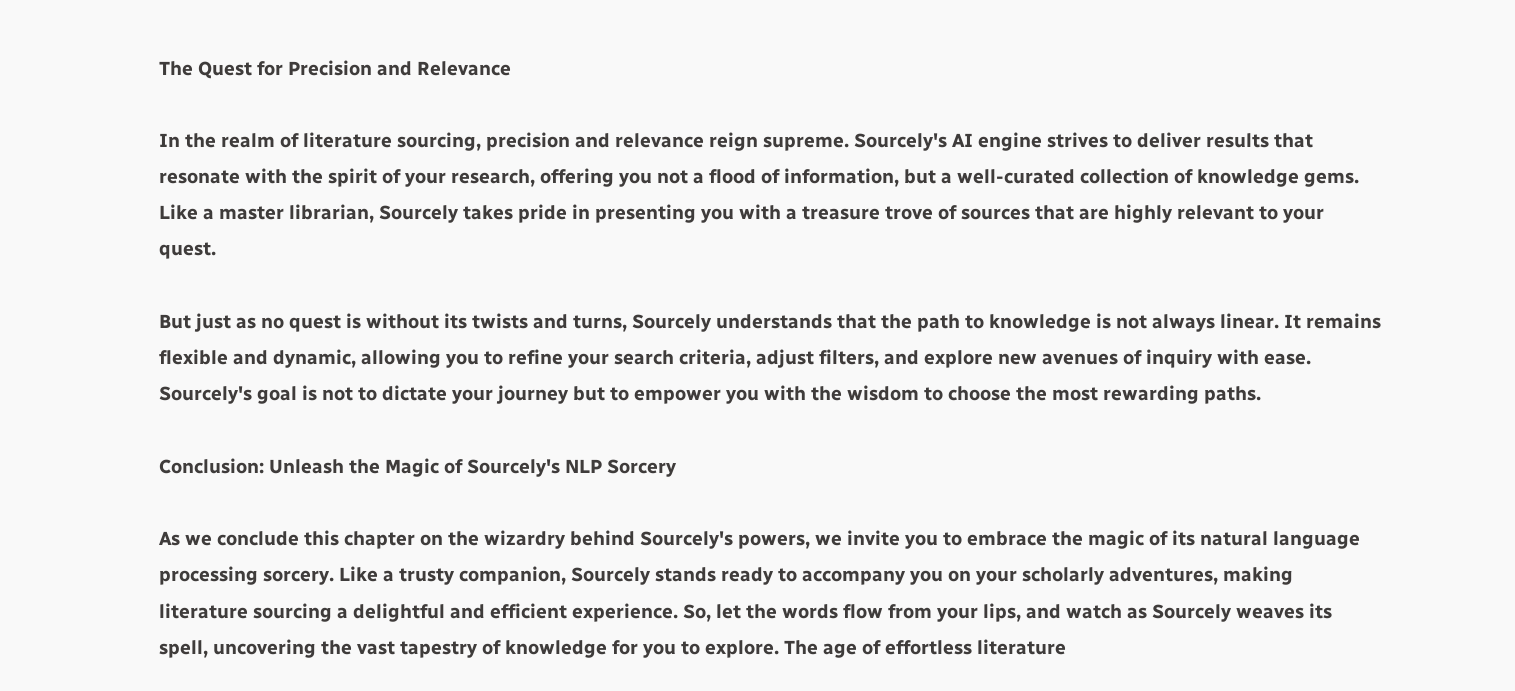The Quest for Precision and Relevance

In the realm of literature sourcing, precision and relevance reign supreme. Sourcely's AI engine strives to deliver results that resonate with the spirit of your research, offering you not a flood of information, but a well-curated collection of knowledge gems. Like a master librarian, Sourcely takes pride in presenting you with a treasure trove of sources that are highly relevant to your quest.

But just as no quest is without its twists and turns, Sourcely understands that the path to knowledge is not always linear. It remains flexible and dynamic, allowing you to refine your search criteria, adjust filters, and explore new avenues of inquiry with ease. Sourcely's goal is not to dictate your journey but to empower you with the wisdom to choose the most rewarding paths.

Conclusion: Unleash the Magic of Sourcely's NLP Sorcery

As we conclude this chapter on the wizardry behind Sourcely's powers, we invite you to embrace the magic of its natural language processing sorcery. Like a trusty companion, Sourcely stands ready to accompany you on your scholarly adventures, making literature sourcing a delightful and efficient experience. So, let the words flow from your lips, and watch as Sourcely weaves its spell, uncovering the vast tapestry of knowledge for you to explore. The age of effortless literature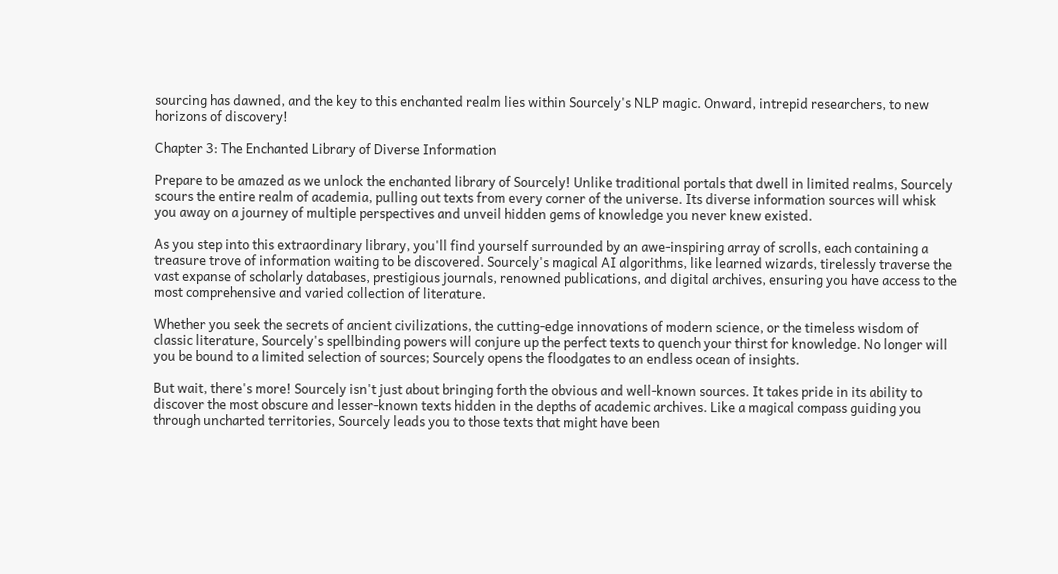sourcing has dawned, and the key to this enchanted realm lies within Sourcely's NLP magic. Onward, intrepid researchers, to new horizons of discovery!

Chapter 3: The Enchanted Library of Diverse Information

Prepare to be amazed as we unlock the enchanted library of Sourcely! Unlike traditional portals that dwell in limited realms, Sourcely scours the entire realm of academia, pulling out texts from every corner of the universe. Its diverse information sources will whisk you away on a journey of multiple perspectives and unveil hidden gems of knowledge you never knew existed.

As you step into this extraordinary library, you'll find yourself surrounded by an awe-inspiring array of scrolls, each containing a treasure trove of information waiting to be discovered. Sourcely's magical AI algorithms, like learned wizards, tirelessly traverse the vast expanse of scholarly databases, prestigious journals, renowned publications, and digital archives, ensuring you have access to the most comprehensive and varied collection of literature.

Whether you seek the secrets of ancient civilizations, the cutting-edge innovations of modern science, or the timeless wisdom of classic literature, Sourcely's spellbinding powers will conjure up the perfect texts to quench your thirst for knowledge. No longer will you be bound to a limited selection of sources; Sourcely opens the floodgates to an endless ocean of insights.

But wait, there's more! Sourcely isn't just about bringing forth the obvious and well-known sources. It takes pride in its ability to discover the most obscure and lesser-known texts hidden in the depths of academic archives. Like a magical compass guiding you through uncharted territories, Sourcely leads you to those texts that might have been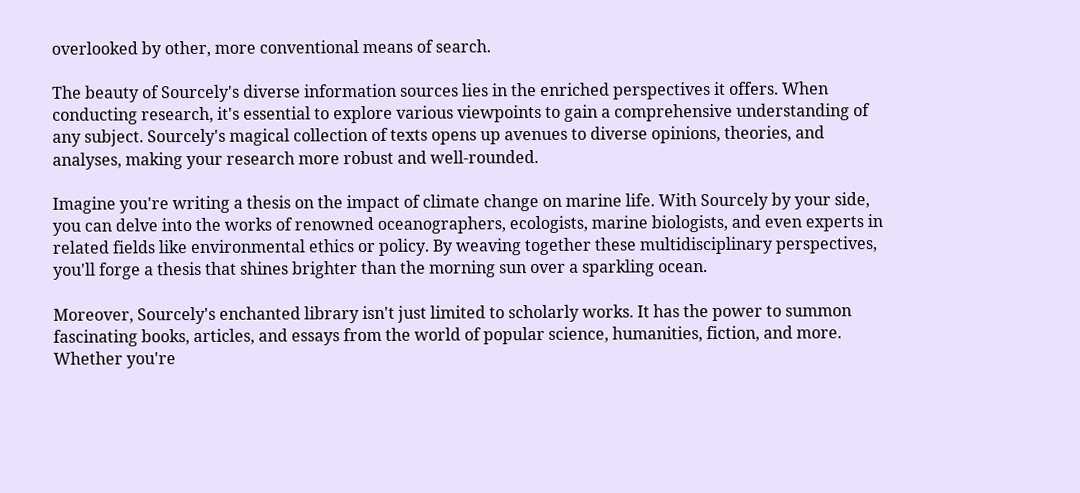overlooked by other, more conventional means of search.

The beauty of Sourcely's diverse information sources lies in the enriched perspectives it offers. When conducting research, it's essential to explore various viewpoints to gain a comprehensive understanding of any subject. Sourcely's magical collection of texts opens up avenues to diverse opinions, theories, and analyses, making your research more robust and well-rounded.

Imagine you're writing a thesis on the impact of climate change on marine life. With Sourcely by your side, you can delve into the works of renowned oceanographers, ecologists, marine biologists, and even experts in related fields like environmental ethics or policy. By weaving together these multidisciplinary perspectives, you'll forge a thesis that shines brighter than the morning sun over a sparkling ocean.

Moreover, Sourcely's enchanted library isn't just limited to scholarly works. It has the power to summon fascinating books, articles, and essays from the world of popular science, humanities, fiction, and more. Whether you're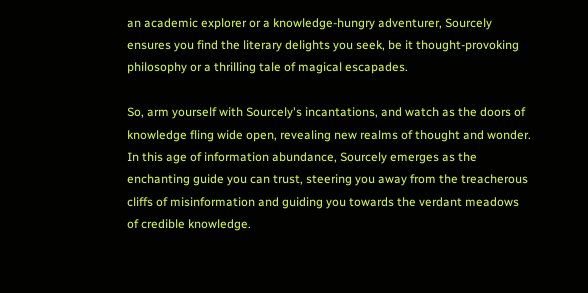an academic explorer or a knowledge-hungry adventurer, Sourcely ensures you find the literary delights you seek, be it thought-provoking philosophy or a thrilling tale of magical escapades.

So, arm yourself with Sourcely's incantations, and watch as the doors of knowledge fling wide open, revealing new realms of thought and wonder. In this age of information abundance, Sourcely emerges as the enchanting guide you can trust, steering you away from the treacherous cliffs of misinformation and guiding you towards the verdant meadows of credible knowledge.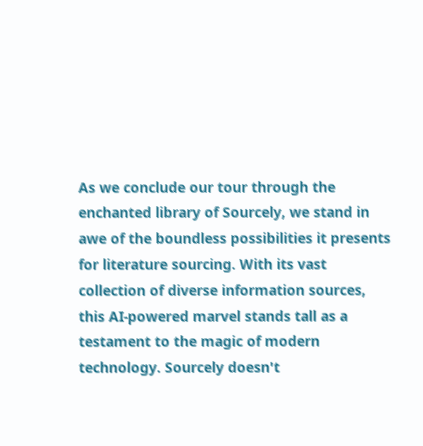As we conclude our tour through the enchanted library of Sourcely, we stand in awe of the boundless possibilities it presents for literature sourcing. With its vast collection of diverse information sources, this AI-powered marvel stands tall as a testament to the magic of modern technology. Sourcely doesn't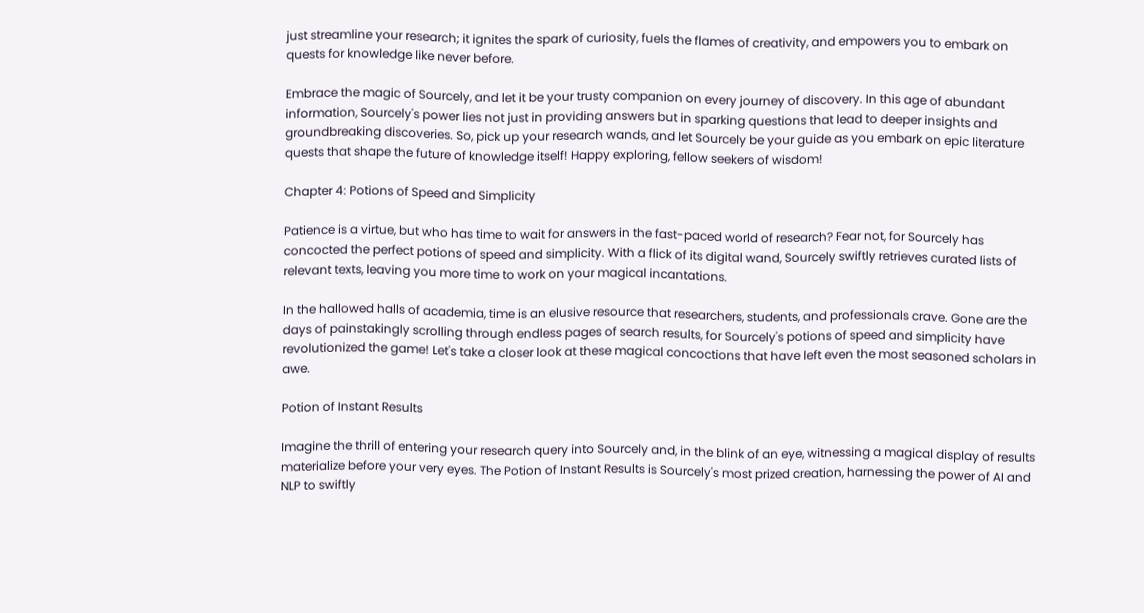just streamline your research; it ignites the spark of curiosity, fuels the flames of creativity, and empowers you to embark on quests for knowledge like never before.

Embrace the magic of Sourcely, and let it be your trusty companion on every journey of discovery. In this age of abundant information, Sourcely's power lies not just in providing answers but in sparking questions that lead to deeper insights and groundbreaking discoveries. So, pick up your research wands, and let Sourcely be your guide as you embark on epic literature quests that shape the future of knowledge itself! Happy exploring, fellow seekers of wisdom!

Chapter 4: Potions of Speed and Simplicity

Patience is a virtue, but who has time to wait for answers in the fast-paced world of research? Fear not, for Sourcely has concocted the perfect potions of speed and simplicity. With a flick of its digital wand, Sourcely swiftly retrieves curated lists of relevant texts, leaving you more time to work on your magical incantations.

In the hallowed halls of academia, time is an elusive resource that researchers, students, and professionals crave. Gone are the days of painstakingly scrolling through endless pages of search results, for Sourcely's potions of speed and simplicity have revolutionized the game! Let's take a closer look at these magical concoctions that have left even the most seasoned scholars in awe.

Potion of Instant Results

Imagine the thrill of entering your research query into Sourcely and, in the blink of an eye, witnessing a magical display of results materialize before your very eyes. The Potion of Instant Results is Sourcely's most prized creation, harnessing the power of AI and NLP to swiftly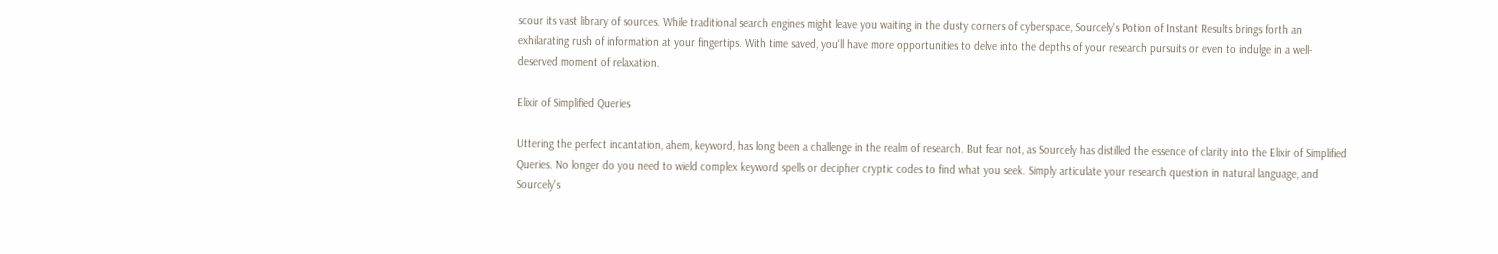scour its vast library of sources. While traditional search engines might leave you waiting in the dusty corners of cyberspace, Sourcely's Potion of Instant Results brings forth an exhilarating rush of information at your fingertips. With time saved, you'll have more opportunities to delve into the depths of your research pursuits or even to indulge in a well-deserved moment of relaxation.

Elixir of Simplified Queries

Uttering the perfect incantation, ahem, keyword, has long been a challenge in the realm of research. But fear not, as Sourcely has distilled the essence of clarity into the Elixir of Simplified Queries. No longer do you need to wield complex keyword spells or decipher cryptic codes to find what you seek. Simply articulate your research question in natural language, and Sourcely's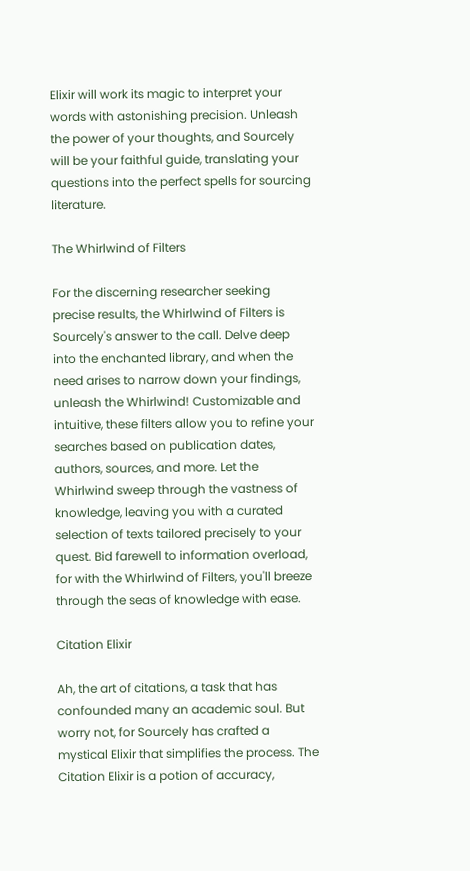Elixir will work its magic to interpret your words with astonishing precision. Unleash the power of your thoughts, and Sourcely will be your faithful guide, translating your questions into the perfect spells for sourcing literature.

The Whirlwind of Filters

For the discerning researcher seeking precise results, the Whirlwind of Filters is Sourcely's answer to the call. Delve deep into the enchanted library, and when the need arises to narrow down your findings, unleash the Whirlwind! Customizable and intuitive, these filters allow you to refine your searches based on publication dates, authors, sources, and more. Let the Whirlwind sweep through the vastness of knowledge, leaving you with a curated selection of texts tailored precisely to your quest. Bid farewell to information overload, for with the Whirlwind of Filters, you'll breeze through the seas of knowledge with ease.

Citation Elixir

Ah, the art of citations, a task that has confounded many an academic soul. But worry not, for Sourcely has crafted a mystical Elixir that simplifies the process. The Citation Elixir is a potion of accuracy,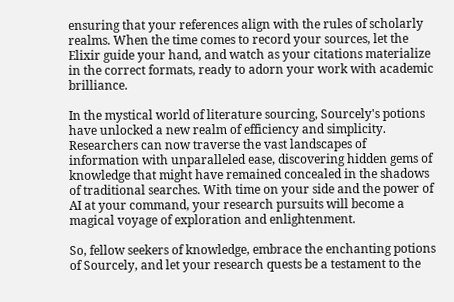ensuring that your references align with the rules of scholarly realms. When the time comes to record your sources, let the Elixir guide your hand, and watch as your citations materialize in the correct formats, ready to adorn your work with academic brilliance.

In the mystical world of literature sourcing, Sourcely's potions have unlocked a new realm of efficiency and simplicity. Researchers can now traverse the vast landscapes of information with unparalleled ease, discovering hidden gems of knowledge that might have remained concealed in the shadows of traditional searches. With time on your side and the power of AI at your command, your research pursuits will become a magical voyage of exploration and enlightenment.

So, fellow seekers of knowledge, embrace the enchanting potions of Sourcely, and let your research quests be a testament to the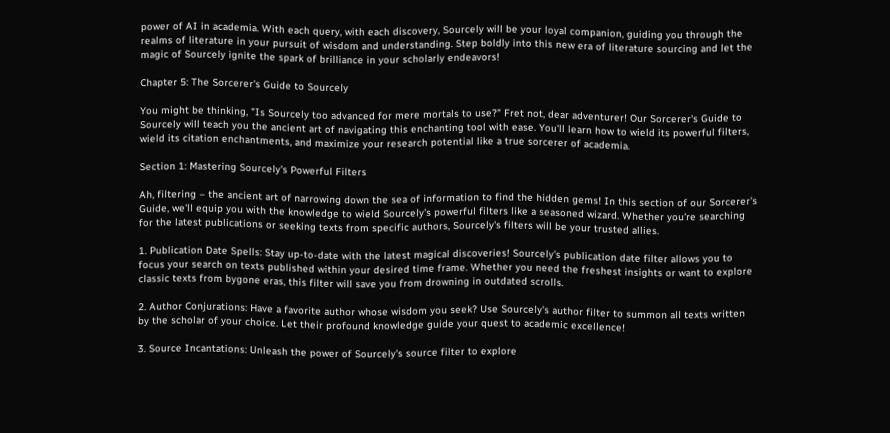power of AI in academia. With each query, with each discovery, Sourcely will be your loyal companion, guiding you through the realms of literature in your pursuit of wisdom and understanding. Step boldly into this new era of literature sourcing and let the magic of Sourcely ignite the spark of brilliance in your scholarly endeavors!

Chapter 5: The Sorcerer's Guide to Sourcely

You might be thinking, "Is Sourcely too advanced for mere mortals to use?" Fret not, dear adventurer! Our Sorcerer's Guide to Sourcely will teach you the ancient art of navigating this enchanting tool with ease. You'll learn how to wield its powerful filters, wield its citation enchantments, and maximize your research potential like a true sorcerer of academia.

Section 1: Mastering Sourcely's Powerful Filters

Ah, filtering – the ancient art of narrowing down the sea of information to find the hidden gems! In this section of our Sorcerer's Guide, we'll equip you with the knowledge to wield Sourcely's powerful filters like a seasoned wizard. Whether you're searching for the latest publications or seeking texts from specific authors, Sourcely's filters will be your trusted allies.

1. Publication Date Spells: Stay up-to-date with the latest magical discoveries! Sourcely's publication date filter allows you to focus your search on texts published within your desired time frame. Whether you need the freshest insights or want to explore classic texts from bygone eras, this filter will save you from drowning in outdated scrolls.

2. Author Conjurations: Have a favorite author whose wisdom you seek? Use Sourcely's author filter to summon all texts written by the scholar of your choice. Let their profound knowledge guide your quest to academic excellence!

3. Source Incantations: Unleash the power of Sourcely's source filter to explore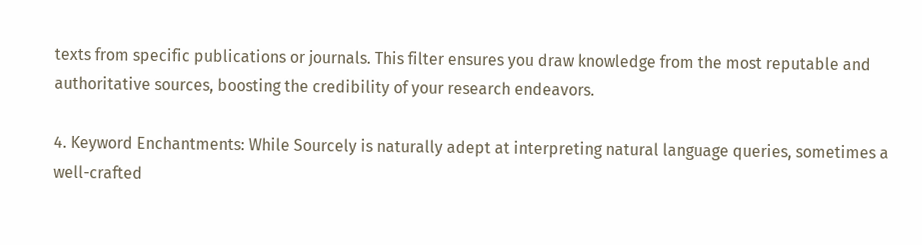texts from specific publications or journals. This filter ensures you draw knowledge from the most reputable and authoritative sources, boosting the credibility of your research endeavors.

4. Keyword Enchantments: While Sourcely is naturally adept at interpreting natural language queries, sometimes a well-crafted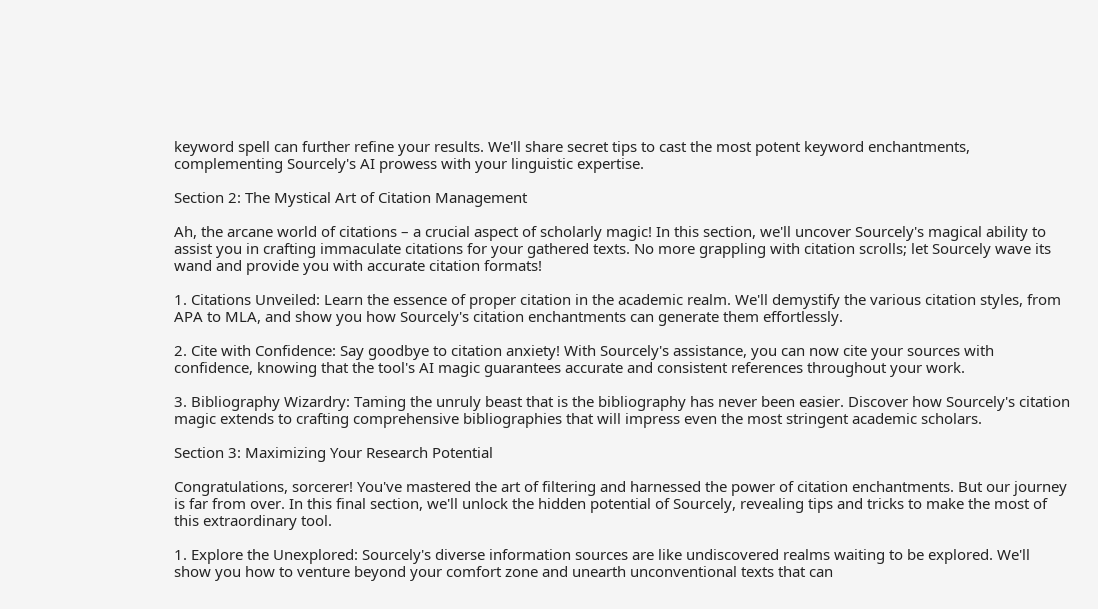keyword spell can further refine your results. We'll share secret tips to cast the most potent keyword enchantments, complementing Sourcely's AI prowess with your linguistic expertise.

Section 2: The Mystical Art of Citation Management

Ah, the arcane world of citations – a crucial aspect of scholarly magic! In this section, we'll uncover Sourcely's magical ability to assist you in crafting immaculate citations for your gathered texts. No more grappling with citation scrolls; let Sourcely wave its wand and provide you with accurate citation formats!

1. Citations Unveiled: Learn the essence of proper citation in the academic realm. We'll demystify the various citation styles, from APA to MLA, and show you how Sourcely's citation enchantments can generate them effortlessly.

2. Cite with Confidence: Say goodbye to citation anxiety! With Sourcely's assistance, you can now cite your sources with confidence, knowing that the tool's AI magic guarantees accurate and consistent references throughout your work.

3. Bibliography Wizardry: Taming the unruly beast that is the bibliography has never been easier. Discover how Sourcely's citation magic extends to crafting comprehensive bibliographies that will impress even the most stringent academic scholars.

Section 3: Maximizing Your Research Potential

Congratulations, sorcerer! You've mastered the art of filtering and harnessed the power of citation enchantments. But our journey is far from over. In this final section, we'll unlock the hidden potential of Sourcely, revealing tips and tricks to make the most of this extraordinary tool.

1. Explore the Unexplored: Sourcely's diverse information sources are like undiscovered realms waiting to be explored. We'll show you how to venture beyond your comfort zone and unearth unconventional texts that can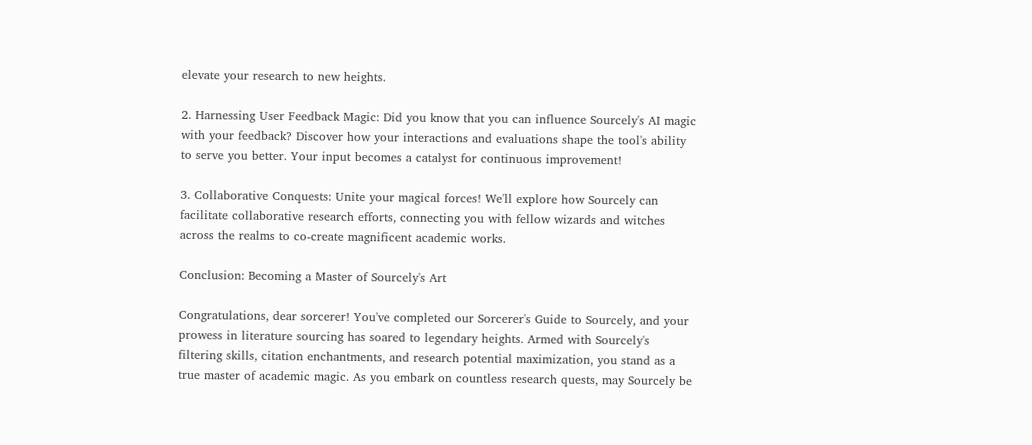elevate your research to new heights.

2. Harnessing User Feedback Magic: Did you know that you can influence Sourcely's AI magic with your feedback? Discover how your interactions and evaluations shape the tool's ability to serve you better. Your input becomes a catalyst for continuous improvement!

3. Collaborative Conquests: Unite your magical forces! We'll explore how Sourcely can facilitate collaborative research efforts, connecting you with fellow wizards and witches across the realms to co-create magnificent academic works.

Conclusion: Becoming a Master of Sourcely's Art

Congratulations, dear sorcerer! You've completed our Sorcerer's Guide to Sourcely, and your prowess in literature sourcing has soared to legendary heights. Armed with Sourcely's filtering skills, citation enchantments, and research potential maximization, you stand as a true master of academic magic. As you embark on countless research quests, may Sourcely be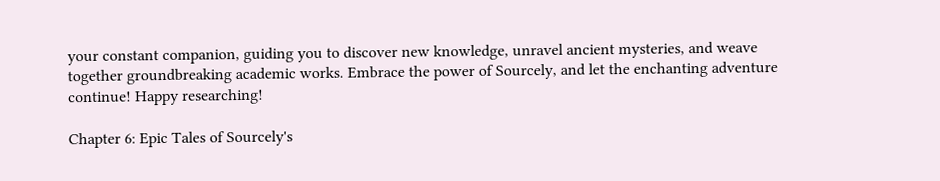your constant companion, guiding you to discover new knowledge, unravel ancient mysteries, and weave together groundbreaking academic works. Embrace the power of Sourcely, and let the enchanting adventure continue! Happy researching!

Chapter 6: Epic Tales of Sourcely's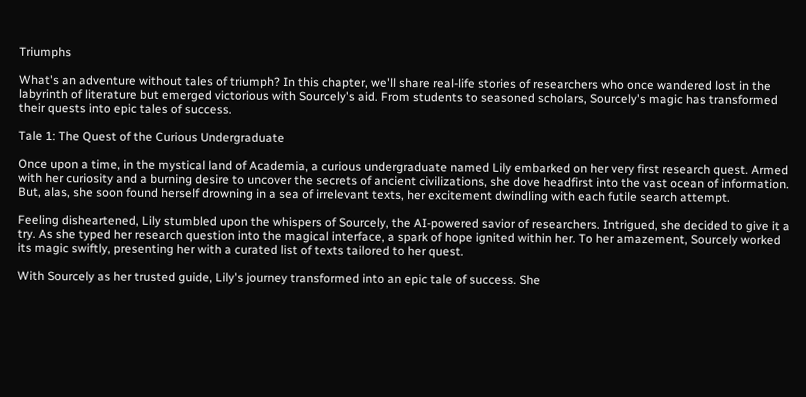Triumphs

What's an adventure without tales of triumph? In this chapter, we'll share real-life stories of researchers who once wandered lost in the labyrinth of literature but emerged victorious with Sourcely's aid. From students to seasoned scholars, Sourcely's magic has transformed their quests into epic tales of success.

Tale 1: The Quest of the Curious Undergraduate

Once upon a time, in the mystical land of Academia, a curious undergraduate named Lily embarked on her very first research quest. Armed with her curiosity and a burning desire to uncover the secrets of ancient civilizations, she dove headfirst into the vast ocean of information. But, alas, she soon found herself drowning in a sea of irrelevant texts, her excitement dwindling with each futile search attempt.

Feeling disheartened, Lily stumbled upon the whispers of Sourcely, the AI-powered savior of researchers. Intrigued, she decided to give it a try. As she typed her research question into the magical interface, a spark of hope ignited within her. To her amazement, Sourcely worked its magic swiftly, presenting her with a curated list of texts tailored to her quest.

With Sourcely as her trusted guide, Lily's journey transformed into an epic tale of success. She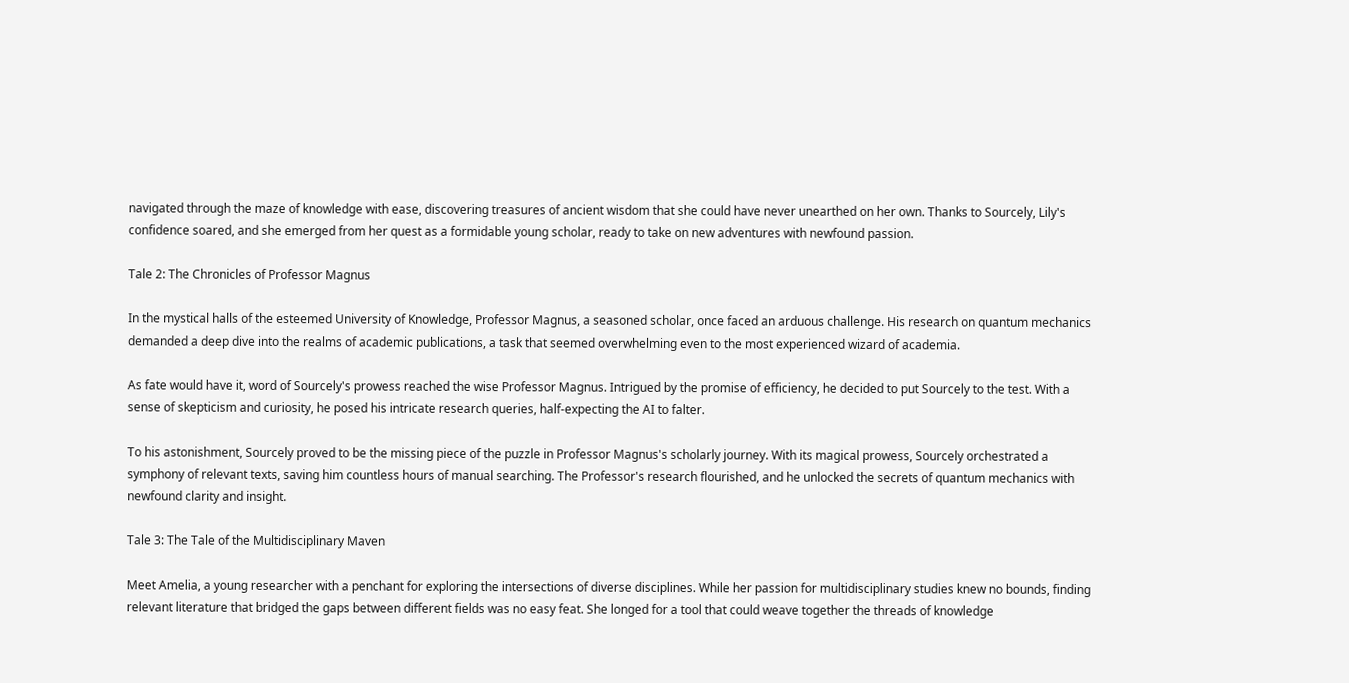navigated through the maze of knowledge with ease, discovering treasures of ancient wisdom that she could have never unearthed on her own. Thanks to Sourcely, Lily's confidence soared, and she emerged from her quest as a formidable young scholar, ready to take on new adventures with newfound passion.

Tale 2: The Chronicles of Professor Magnus

In the mystical halls of the esteemed University of Knowledge, Professor Magnus, a seasoned scholar, once faced an arduous challenge. His research on quantum mechanics demanded a deep dive into the realms of academic publications, a task that seemed overwhelming even to the most experienced wizard of academia.

As fate would have it, word of Sourcely's prowess reached the wise Professor Magnus. Intrigued by the promise of efficiency, he decided to put Sourcely to the test. With a sense of skepticism and curiosity, he posed his intricate research queries, half-expecting the AI to falter.

To his astonishment, Sourcely proved to be the missing piece of the puzzle in Professor Magnus's scholarly journey. With its magical prowess, Sourcely orchestrated a symphony of relevant texts, saving him countless hours of manual searching. The Professor's research flourished, and he unlocked the secrets of quantum mechanics with newfound clarity and insight.

Tale 3: The Tale of the Multidisciplinary Maven

Meet Amelia, a young researcher with a penchant for exploring the intersections of diverse disciplines. While her passion for multidisciplinary studies knew no bounds, finding relevant literature that bridged the gaps between different fields was no easy feat. She longed for a tool that could weave together the threads of knowledge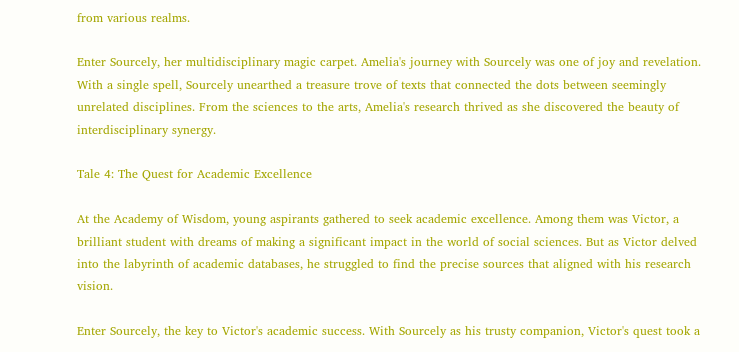from various realms.

Enter Sourcely, her multidisciplinary magic carpet. Amelia's journey with Sourcely was one of joy and revelation. With a single spell, Sourcely unearthed a treasure trove of texts that connected the dots between seemingly unrelated disciplines. From the sciences to the arts, Amelia's research thrived as she discovered the beauty of interdisciplinary synergy.

Tale 4: The Quest for Academic Excellence

At the Academy of Wisdom, young aspirants gathered to seek academic excellence. Among them was Victor, a brilliant student with dreams of making a significant impact in the world of social sciences. But as Victor delved into the labyrinth of academic databases, he struggled to find the precise sources that aligned with his research vision.

Enter Sourcely, the key to Victor's academic success. With Sourcely as his trusty companion, Victor's quest took a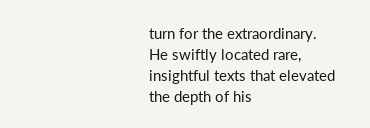turn for the extraordinary. He swiftly located rare, insightful texts that elevated the depth of his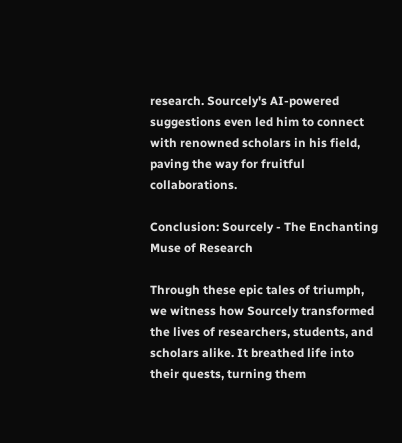research. Sourcely's AI-powered suggestions even led him to connect with renowned scholars in his field, paving the way for fruitful collaborations.

Conclusion: Sourcely - The Enchanting Muse of Research

Through these epic tales of triumph, we witness how Sourcely transformed the lives of researchers, students, and scholars alike. It breathed life into their quests, turning them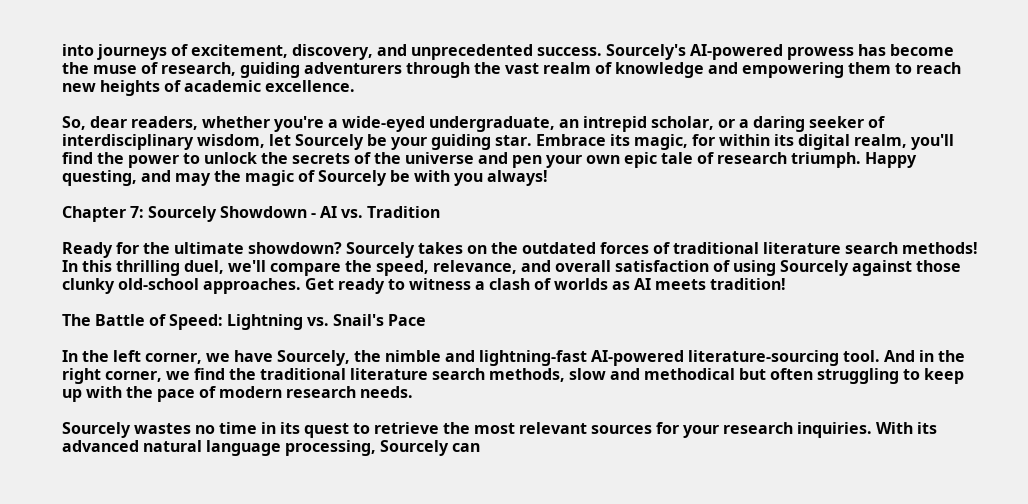into journeys of excitement, discovery, and unprecedented success. Sourcely's AI-powered prowess has become the muse of research, guiding adventurers through the vast realm of knowledge and empowering them to reach new heights of academic excellence.

So, dear readers, whether you're a wide-eyed undergraduate, an intrepid scholar, or a daring seeker of interdisciplinary wisdom, let Sourcely be your guiding star. Embrace its magic, for within its digital realm, you'll find the power to unlock the secrets of the universe and pen your own epic tale of research triumph. Happy questing, and may the magic of Sourcely be with you always!

Chapter 7: Sourcely Showdown - AI vs. Tradition

Ready for the ultimate showdown? Sourcely takes on the outdated forces of traditional literature search methods! In this thrilling duel, we'll compare the speed, relevance, and overall satisfaction of using Sourcely against those clunky old-school approaches. Get ready to witness a clash of worlds as AI meets tradition!

The Battle of Speed: Lightning vs. Snail's Pace

In the left corner, we have Sourcely, the nimble and lightning-fast AI-powered literature-sourcing tool. And in the right corner, we find the traditional literature search methods, slow and methodical but often struggling to keep up with the pace of modern research needs.

Sourcely wastes no time in its quest to retrieve the most relevant sources for your research inquiries. With its advanced natural language processing, Sourcely can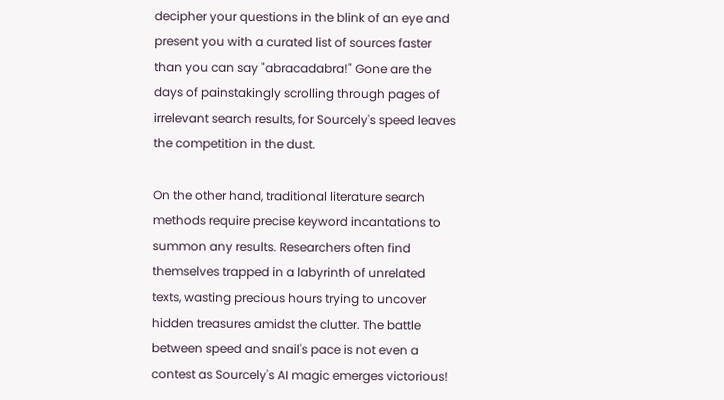decipher your questions in the blink of an eye and present you with a curated list of sources faster than you can say "abracadabra!" Gone are the days of painstakingly scrolling through pages of irrelevant search results, for Sourcely's speed leaves the competition in the dust.

On the other hand, traditional literature search methods require precise keyword incantations to summon any results. Researchers often find themselves trapped in a labyrinth of unrelated texts, wasting precious hours trying to uncover hidden treasures amidst the clutter. The battle between speed and snail's pace is not even a contest as Sourcely's AI magic emerges victorious!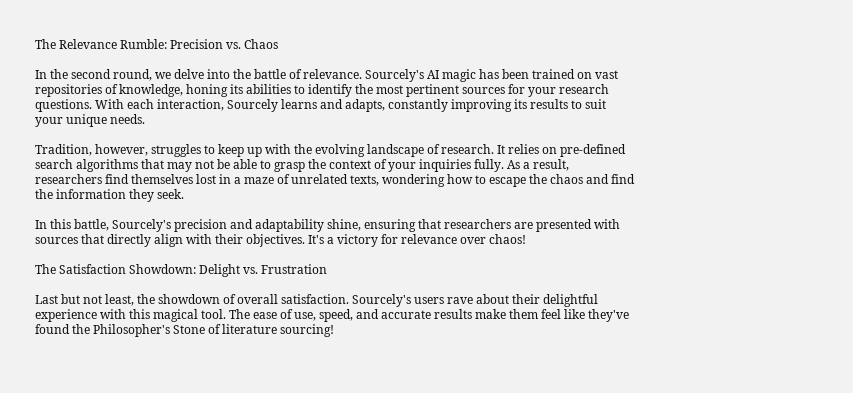The Relevance Rumble: Precision vs. Chaos

In the second round, we delve into the battle of relevance. Sourcely's AI magic has been trained on vast repositories of knowledge, honing its abilities to identify the most pertinent sources for your research questions. With each interaction, Sourcely learns and adapts, constantly improving its results to suit your unique needs.

Tradition, however, struggles to keep up with the evolving landscape of research. It relies on pre-defined search algorithms that may not be able to grasp the context of your inquiries fully. As a result, researchers find themselves lost in a maze of unrelated texts, wondering how to escape the chaos and find the information they seek.

In this battle, Sourcely's precision and adaptability shine, ensuring that researchers are presented with sources that directly align with their objectives. It's a victory for relevance over chaos!

The Satisfaction Showdown: Delight vs. Frustration

Last but not least, the showdown of overall satisfaction. Sourcely's users rave about their delightful experience with this magical tool. The ease of use, speed, and accurate results make them feel like they've found the Philosopher's Stone of literature sourcing!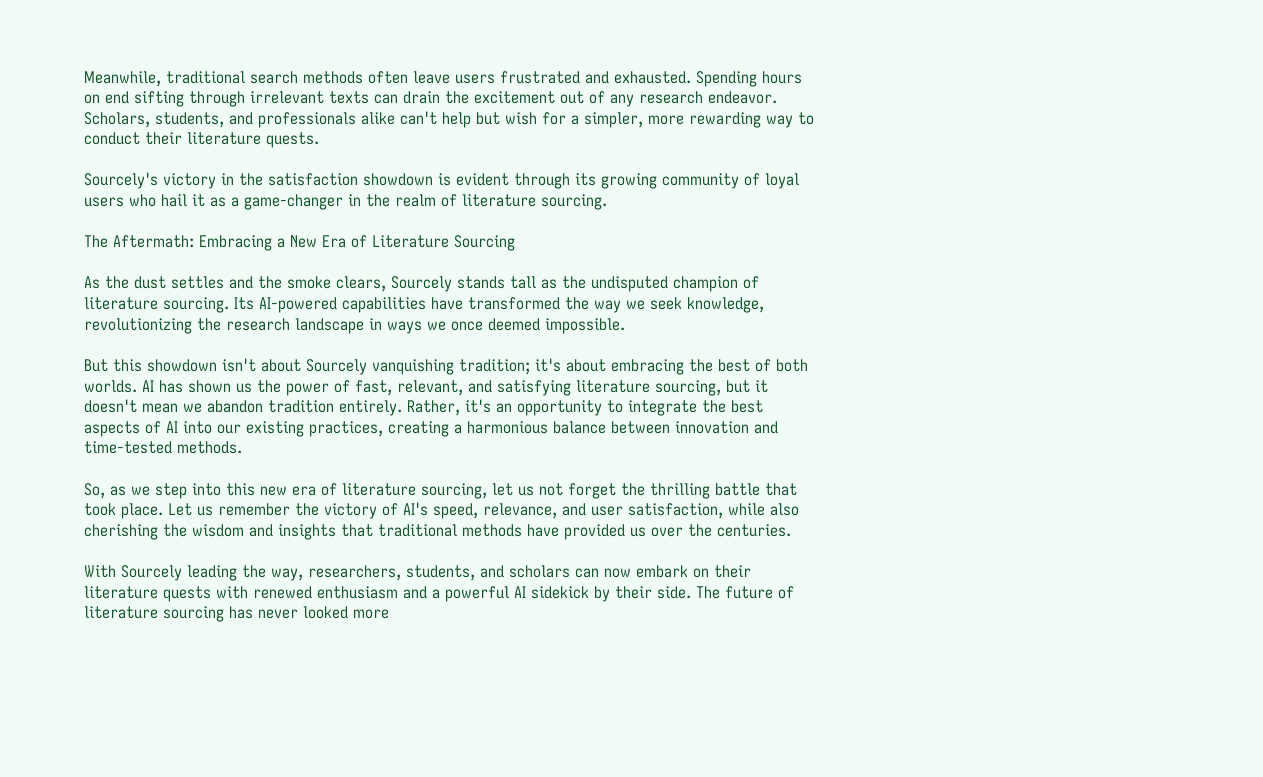Meanwhile, traditional search methods often leave users frustrated and exhausted. Spending hours on end sifting through irrelevant texts can drain the excitement out of any research endeavor. Scholars, students, and professionals alike can't help but wish for a simpler, more rewarding way to conduct their literature quests.

Sourcely's victory in the satisfaction showdown is evident through its growing community of loyal users who hail it as a game-changer in the realm of literature sourcing.

The Aftermath: Embracing a New Era of Literature Sourcing

As the dust settles and the smoke clears, Sourcely stands tall as the undisputed champion of literature sourcing. Its AI-powered capabilities have transformed the way we seek knowledge, revolutionizing the research landscape in ways we once deemed impossible.

But this showdown isn't about Sourcely vanquishing tradition; it's about embracing the best of both worlds. AI has shown us the power of fast, relevant, and satisfying literature sourcing, but it doesn't mean we abandon tradition entirely. Rather, it's an opportunity to integrate the best aspects of AI into our existing practices, creating a harmonious balance between innovation and time-tested methods.

So, as we step into this new era of literature sourcing, let us not forget the thrilling battle that took place. Let us remember the victory of AI's speed, relevance, and user satisfaction, while also cherishing the wisdom and insights that traditional methods have provided us over the centuries.

With Sourcely leading the way, researchers, students, and scholars can now embark on their literature quests with renewed enthusiasm and a powerful AI sidekick by their side. The future of literature sourcing has never looked more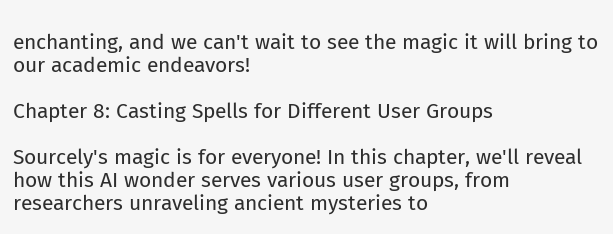enchanting, and we can't wait to see the magic it will bring to our academic endeavors!

Chapter 8: Casting Spells for Different User Groups

Sourcely's magic is for everyone! In this chapter, we'll reveal how this AI wonder serves various user groups, from researchers unraveling ancient mysteries to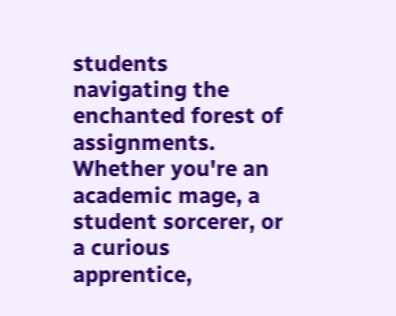students navigating the enchanted forest of assignments. Whether you're an academic mage, a student sorcerer, or a curious apprentice,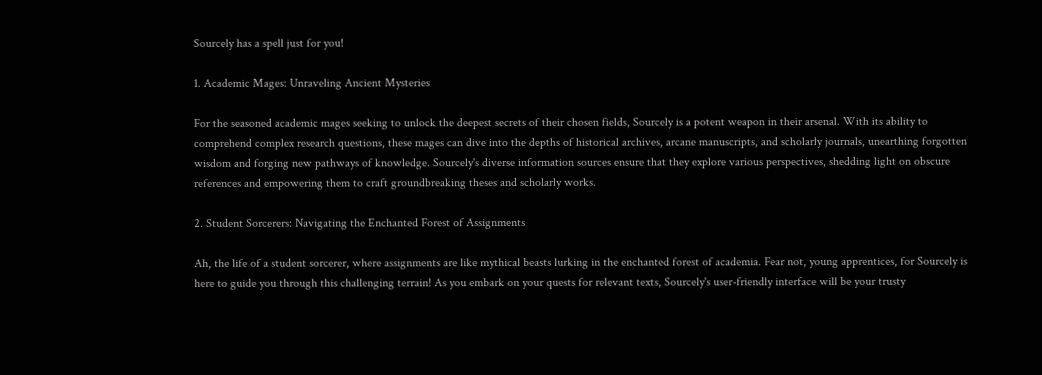Sourcely has a spell just for you!

1. Academic Mages: Unraveling Ancient Mysteries

For the seasoned academic mages seeking to unlock the deepest secrets of their chosen fields, Sourcely is a potent weapon in their arsenal. With its ability to comprehend complex research questions, these mages can dive into the depths of historical archives, arcane manuscripts, and scholarly journals, unearthing forgotten wisdom and forging new pathways of knowledge. Sourcely's diverse information sources ensure that they explore various perspectives, shedding light on obscure references and empowering them to craft groundbreaking theses and scholarly works.

2. Student Sorcerers: Navigating the Enchanted Forest of Assignments

Ah, the life of a student sorcerer, where assignments are like mythical beasts lurking in the enchanted forest of academia. Fear not, young apprentices, for Sourcely is here to guide you through this challenging terrain! As you embark on your quests for relevant texts, Sourcely's user-friendly interface will be your trusty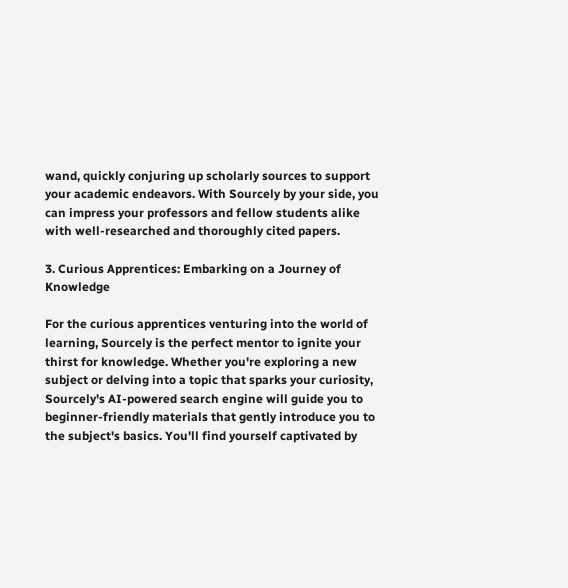wand, quickly conjuring up scholarly sources to support your academic endeavors. With Sourcely by your side, you can impress your professors and fellow students alike with well-researched and thoroughly cited papers.

3. Curious Apprentices: Embarking on a Journey of Knowledge

For the curious apprentices venturing into the world of learning, Sourcely is the perfect mentor to ignite your thirst for knowledge. Whether you're exploring a new subject or delving into a topic that sparks your curiosity, Sourcely's AI-powered search engine will guide you to beginner-friendly materials that gently introduce you to the subject's basics. You'll find yourself captivated by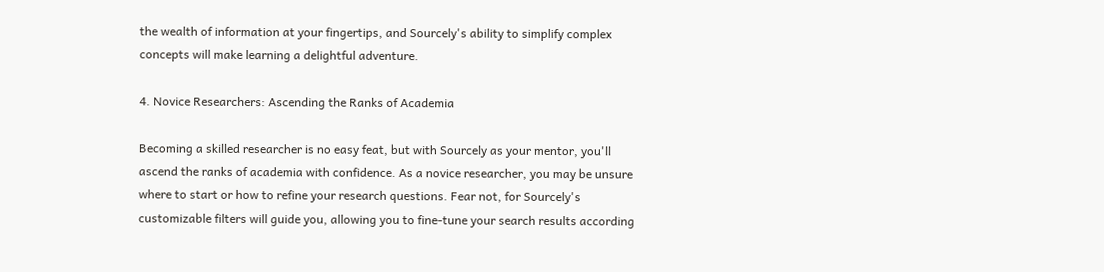the wealth of information at your fingertips, and Sourcely's ability to simplify complex concepts will make learning a delightful adventure.

4. Novice Researchers: Ascending the Ranks of Academia

Becoming a skilled researcher is no easy feat, but with Sourcely as your mentor, you'll ascend the ranks of academia with confidence. As a novice researcher, you may be unsure where to start or how to refine your research questions. Fear not, for Sourcely's customizable filters will guide you, allowing you to fine-tune your search results according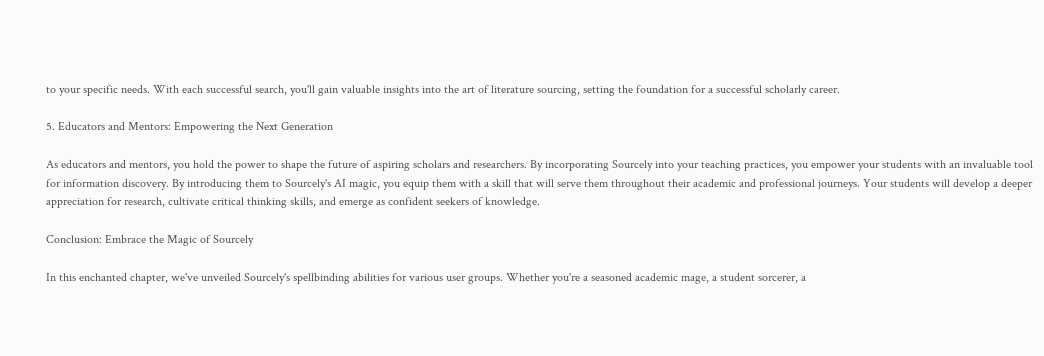to your specific needs. With each successful search, you'll gain valuable insights into the art of literature sourcing, setting the foundation for a successful scholarly career.

5. Educators and Mentors: Empowering the Next Generation

As educators and mentors, you hold the power to shape the future of aspiring scholars and researchers. By incorporating Sourcely into your teaching practices, you empower your students with an invaluable tool for information discovery. By introducing them to Sourcely's AI magic, you equip them with a skill that will serve them throughout their academic and professional journeys. Your students will develop a deeper appreciation for research, cultivate critical thinking skills, and emerge as confident seekers of knowledge.

Conclusion: Embrace the Magic of Sourcely

In this enchanted chapter, we've unveiled Sourcely's spellbinding abilities for various user groups. Whether you're a seasoned academic mage, a student sorcerer, a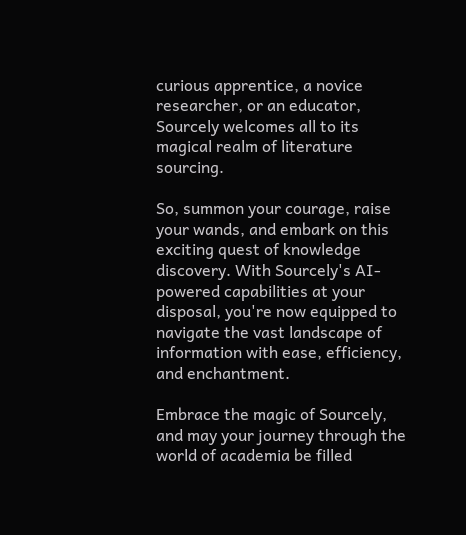curious apprentice, a novice researcher, or an educator, Sourcely welcomes all to its magical realm of literature sourcing.

So, summon your courage, raise your wands, and embark on this exciting quest of knowledge discovery. With Sourcely's AI-powered capabilities at your disposal, you're now equipped to navigate the vast landscape of information with ease, efficiency, and enchantment.

Embrace the magic of Sourcely, and may your journey through the world of academia be filled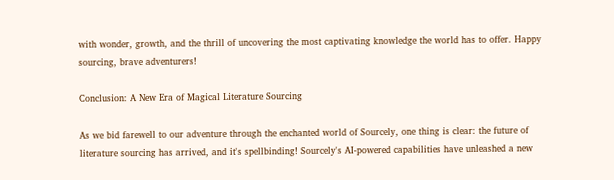with wonder, growth, and the thrill of uncovering the most captivating knowledge the world has to offer. Happy sourcing, brave adventurers!

Conclusion: A New Era of Magical Literature Sourcing

As we bid farewell to our adventure through the enchanted world of Sourcely, one thing is clear: the future of literature sourcing has arrived, and it's spellbinding! Sourcely's AI-powered capabilities have unleashed a new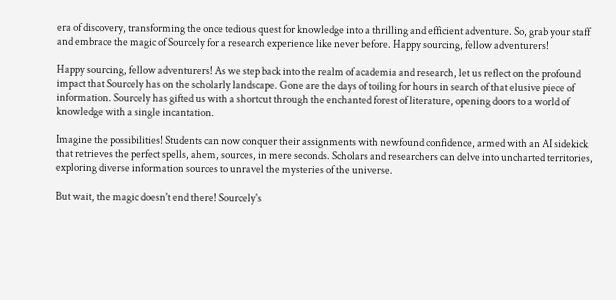era of discovery, transforming the once tedious quest for knowledge into a thrilling and efficient adventure. So, grab your staff and embrace the magic of Sourcely for a research experience like never before. Happy sourcing, fellow adventurers!

Happy sourcing, fellow adventurers! As we step back into the realm of academia and research, let us reflect on the profound impact that Sourcely has on the scholarly landscape. Gone are the days of toiling for hours in search of that elusive piece of information. Sourcely has gifted us with a shortcut through the enchanted forest of literature, opening doors to a world of knowledge with a single incantation.

Imagine the possibilities! Students can now conquer their assignments with newfound confidence, armed with an AI sidekick that retrieves the perfect spells, ahem, sources, in mere seconds. Scholars and researchers can delve into uncharted territories, exploring diverse information sources to unravel the mysteries of the universe.

But wait, the magic doesn't end there! Sourcely's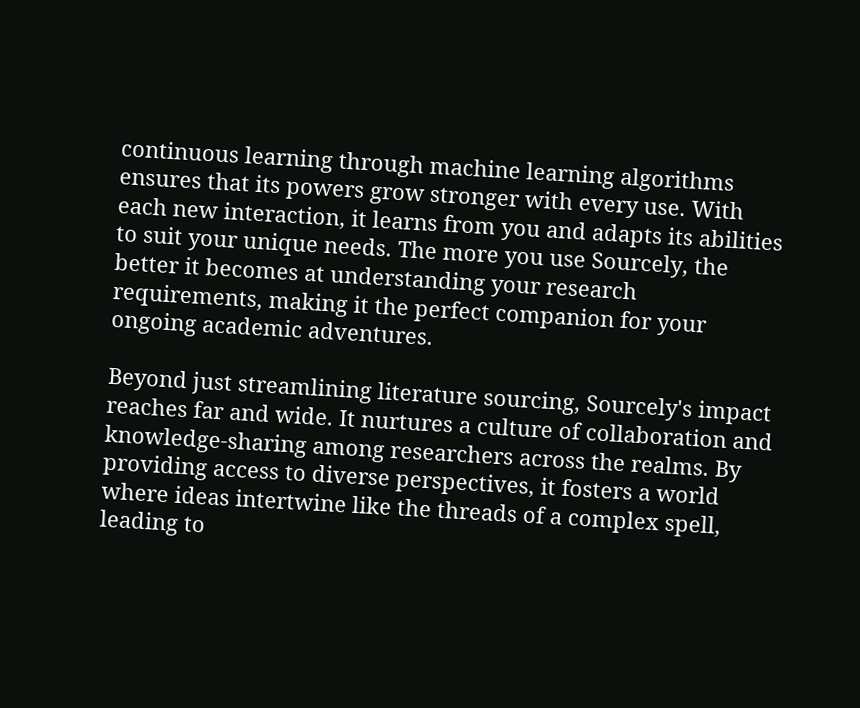continuous learning through machine learning algorithms ensures that its powers grow stronger with every use. With each new interaction, it learns from you and adapts its abilities to suit your unique needs. The more you use Sourcely, the better it becomes at understanding your research requirements, making it the perfect companion for your ongoing academic adventures.

Beyond just streamlining literature sourcing, Sourcely's impact reaches far and wide. It nurtures a culture of collaboration and knowledge-sharing among researchers across the realms. By providing access to diverse perspectives, it fosters a world where ideas intertwine like the threads of a complex spell, leading to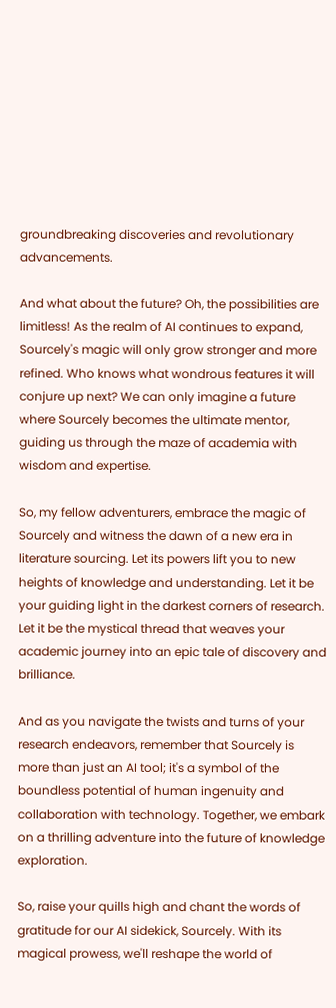groundbreaking discoveries and revolutionary advancements.

And what about the future? Oh, the possibilities are limitless! As the realm of AI continues to expand, Sourcely's magic will only grow stronger and more refined. Who knows what wondrous features it will conjure up next? We can only imagine a future where Sourcely becomes the ultimate mentor, guiding us through the maze of academia with wisdom and expertise.

So, my fellow adventurers, embrace the magic of Sourcely and witness the dawn of a new era in literature sourcing. Let its powers lift you to new heights of knowledge and understanding. Let it be your guiding light in the darkest corners of research. Let it be the mystical thread that weaves your academic journey into an epic tale of discovery and brilliance.

And as you navigate the twists and turns of your research endeavors, remember that Sourcely is more than just an AI tool; it's a symbol of the boundless potential of human ingenuity and collaboration with technology. Together, we embark on a thrilling adventure into the future of knowledge exploration.

So, raise your quills high and chant the words of gratitude for our AI sidekick, Sourcely. With its magical prowess, we'll reshape the world of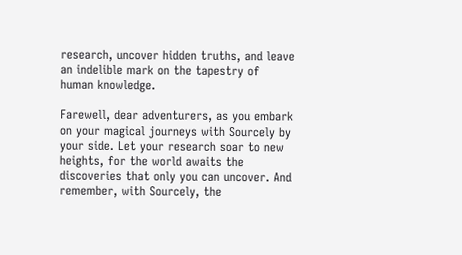research, uncover hidden truths, and leave an indelible mark on the tapestry of human knowledge.

Farewell, dear adventurers, as you embark on your magical journeys with Sourcely by your side. Let your research soar to new heights, for the world awaits the discoveries that only you can uncover. And remember, with Sourcely, the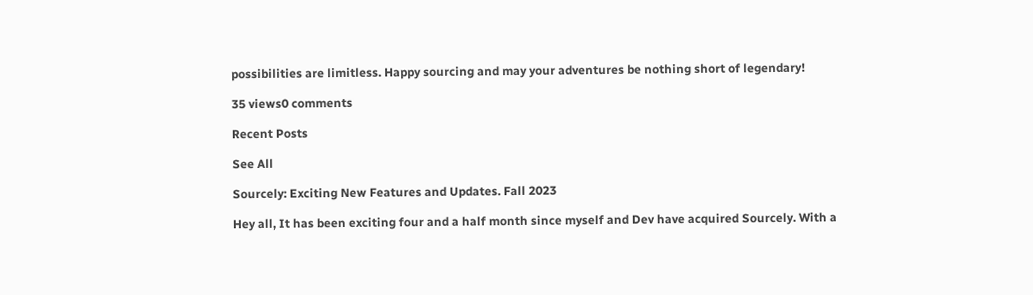possibilities are limitless. Happy sourcing and may your adventures be nothing short of legendary!

35 views0 comments

Recent Posts

See All

Sourcely: Exciting New Features and Updates. Fall 2023

Hey all, It has been exciting four and a half month since myself and Dev have acquired Sourcely. With a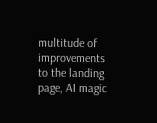multitude of improvements to the landing page, AI magic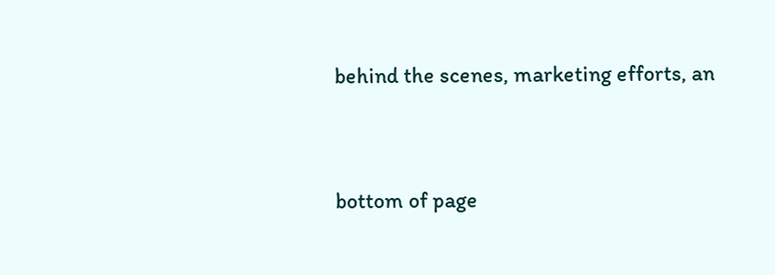behind the scenes, marketing efforts, an


bottom of page